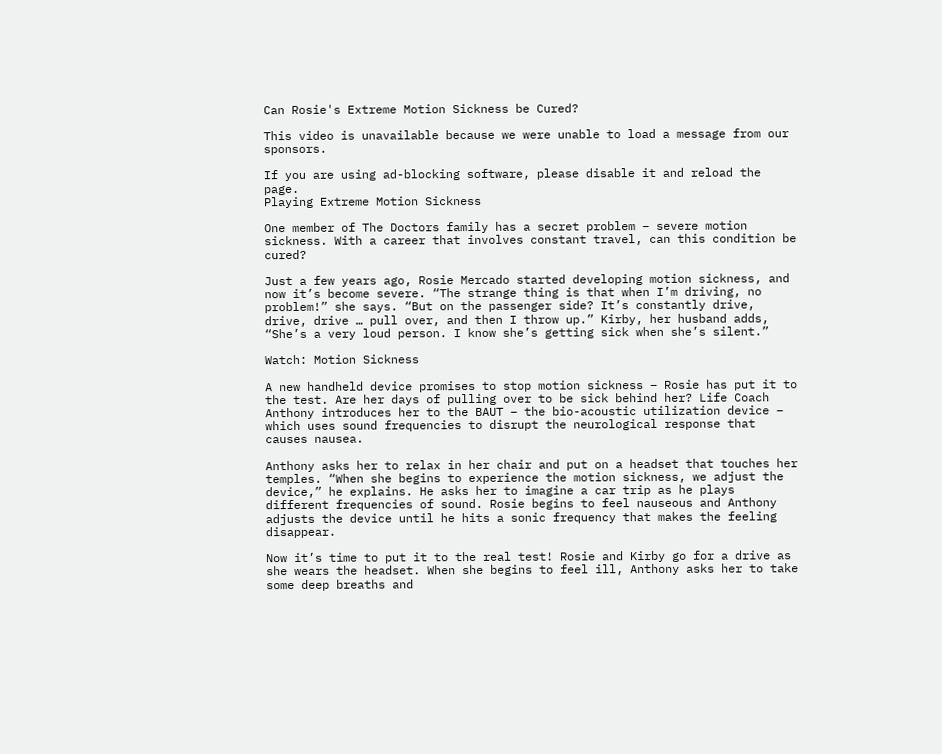Can Rosie's Extreme Motion Sickness be Cured?

This video is unavailable because we were unable to load a message from our sponsors.

If you are using ad-blocking software, please disable it and reload the page.
Playing Extreme Motion Sickness

One member of The Doctors family has a secret problem – severe motion sickness. With a career that involves constant travel, can this condition be cured?

Just a few years ago, Rosie Mercado started developing motion sickness, and now it’s become severe. “The strange thing is that when I’m driving, no problem!” she says. “But on the passenger side? It’s constantly drive, drive, drive … pull over, and then I throw up.” Kirby, her husband adds, “She’s a very loud person. I know she’s getting sick when she’s silent.”

Watch: Motion Sickness

A new handheld device promises to stop motion sickness – Rosie has put it to the test. Are her days of pulling over to be sick behind her? Life Coach Anthony introduces her to the BAUT – the bio-acoustic utilization device – which uses sound frequencies to disrupt the neurological response that causes nausea.

Anthony asks her to relax in her chair and put on a headset that touches her temples. “When she begins to experience the motion sickness, we adjust the device,” he explains. He asks her to imagine a car trip as he plays different frequencies of sound. Rosie begins to feel nauseous and Anthony adjusts the device until he hits a sonic frequency that makes the feeling disappear.

Now it’s time to put it to the real test! Rosie and Kirby go for a drive as she wears the headset. When she begins to feel ill, Anthony asks her to take some deep breaths and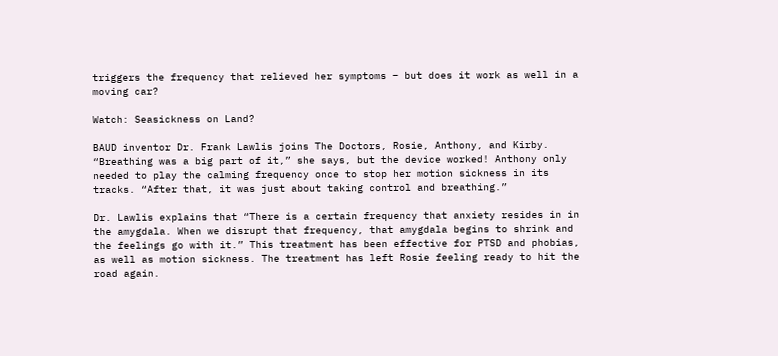triggers the frequency that relieved her symptoms – but does it work as well in a moving car?

Watch: Seasickness on Land?

BAUD inventor Dr. Frank Lawlis joins The Doctors, Rosie, Anthony, and Kirby. “Breathing was a big part of it,” she says, but the device worked! Anthony only needed to play the calming frequency once to stop her motion sickness in its tracks. “After that, it was just about taking control and breathing.”

Dr. Lawlis explains that “There is a certain frequency that anxiety resides in in the amygdala. When we disrupt that frequency, that amygdala begins to shrink and the feelings go with it.” This treatment has been effective for PTSD and phobias, as well as motion sickness. The treatment has left Rosie feeling ready to hit the road again.